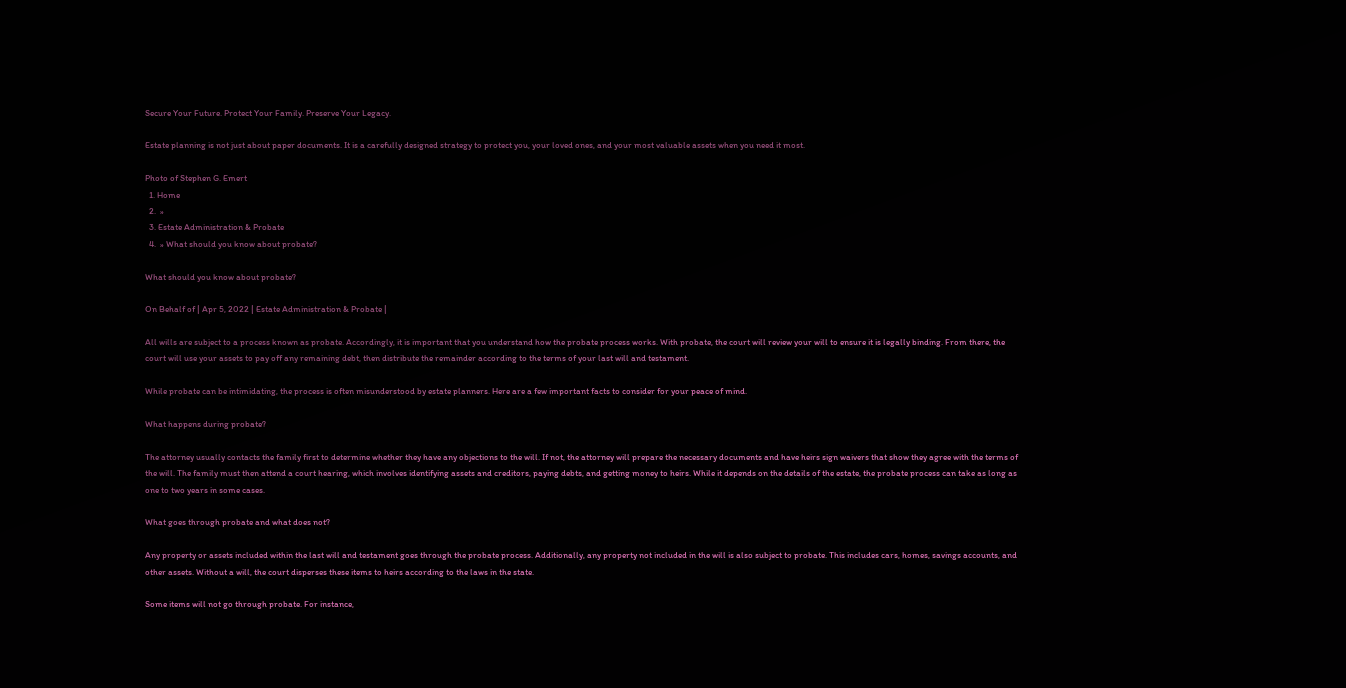Secure Your Future. Protect Your Family. Preserve Your Legacy.

Estate planning is not just about paper documents. It is a carefully designed strategy to protect you, your loved ones, and your most valuable assets when you need it most.

Photo of Stephen G. Emert
  1. Home
  2.  »
  3. Estate Administration & Probate
  4.  » What should you know about probate?

What should you know about probate?

On Behalf of | Apr 5, 2022 | Estate Administration & Probate |

All wills are subject to a process known as probate. Accordingly, it is important that you understand how the probate process works. With probate, the court will review your will to ensure it is legally binding. From there, the court will use your assets to pay off any remaining debt, then distribute the remainder according to the terms of your last will and testament.

While probate can be intimidating, the process is often misunderstood by estate planners. Here are a few important facts to consider for your peace of mind.

What happens during probate?

The attorney usually contacts the family first to determine whether they have any objections to the will. If not, the attorney will prepare the necessary documents and have heirs sign waivers that show they agree with the terms of the will. The family must then attend a court hearing, which involves identifying assets and creditors, paying debts, and getting money to heirs. While it depends on the details of the estate, the probate process can take as long as one to two years in some cases.

What goes through probate and what does not?

Any property or assets included within the last will and testament goes through the probate process. Additionally, any property not included in the will is also subject to probate. This includes cars, homes, savings accounts, and other assets. Without a will, the court disperses these items to heirs according to the laws in the state.

Some items will not go through probate. For instance,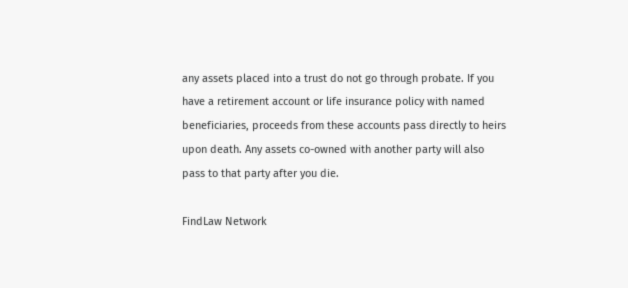any assets placed into a trust do not go through probate. If you have a retirement account or life insurance policy with named beneficiaries, proceeds from these accounts pass directly to heirs upon death. Any assets co-owned with another party will also pass to that party after you die.

FindLaw Network